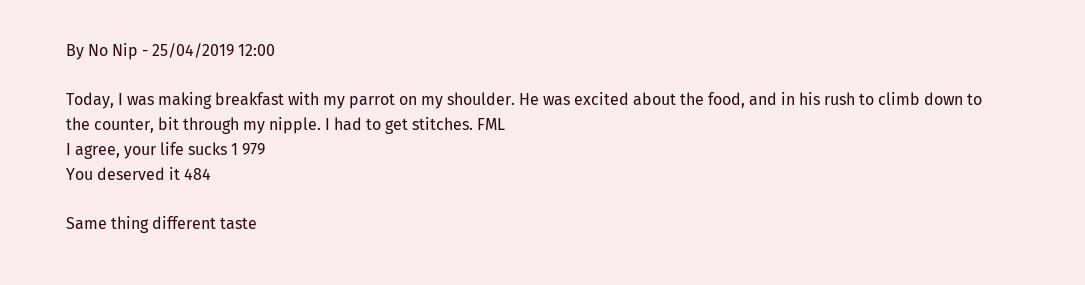By No Nip - 25/04/2019 12:00

Today, I was making breakfast with my parrot on my shoulder. He was excited about the food, and in his rush to climb down to the counter, bit through my nipple. I had to get stitches. FML
I agree, your life sucks 1 979
You deserved it 484

Same thing different taste